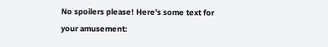No spoilers please! Here's some text for your amusement: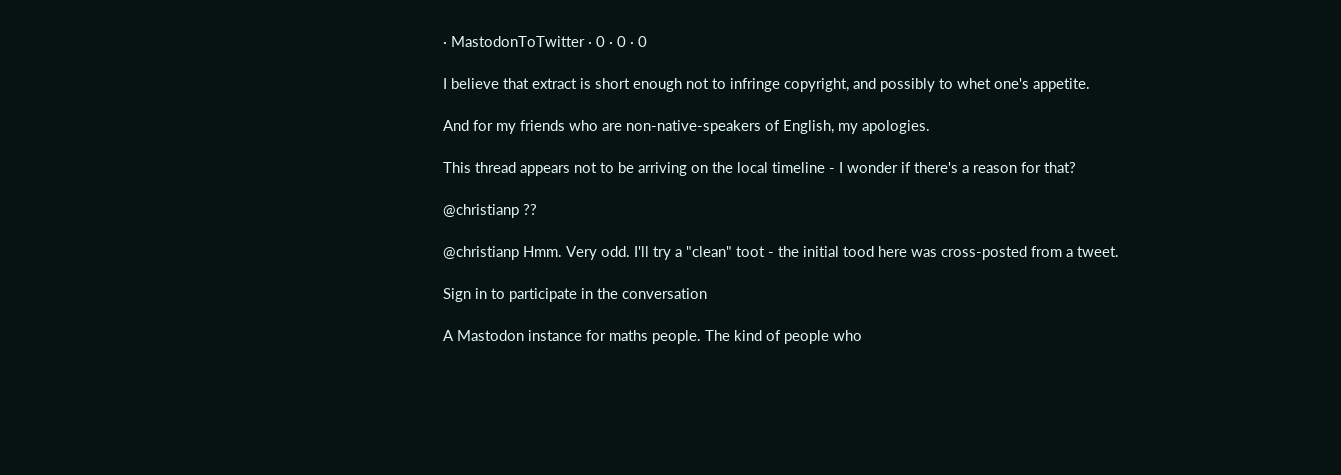· MastodonToTwitter · 0 · 0 · 0

I believe that extract is short enough not to infringe copyright, and possibly to whet one's appetite.

And for my friends who are non-native-speakers of English, my apologies.

This thread appears not to be arriving on the local timeline - I wonder if there's a reason for that?

@christianp ??

@christianp Hmm. Very odd. I'll try a "clean" toot - the initial tood here was cross-posted from a tweet.

Sign in to participate in the conversation

A Mastodon instance for maths people. The kind of people who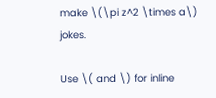make \(\pi z^2 \times a\) jokes.

Use \( and \) for inline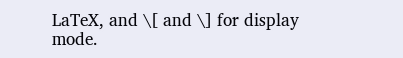LaTeX, and \[ and \] for display mode.